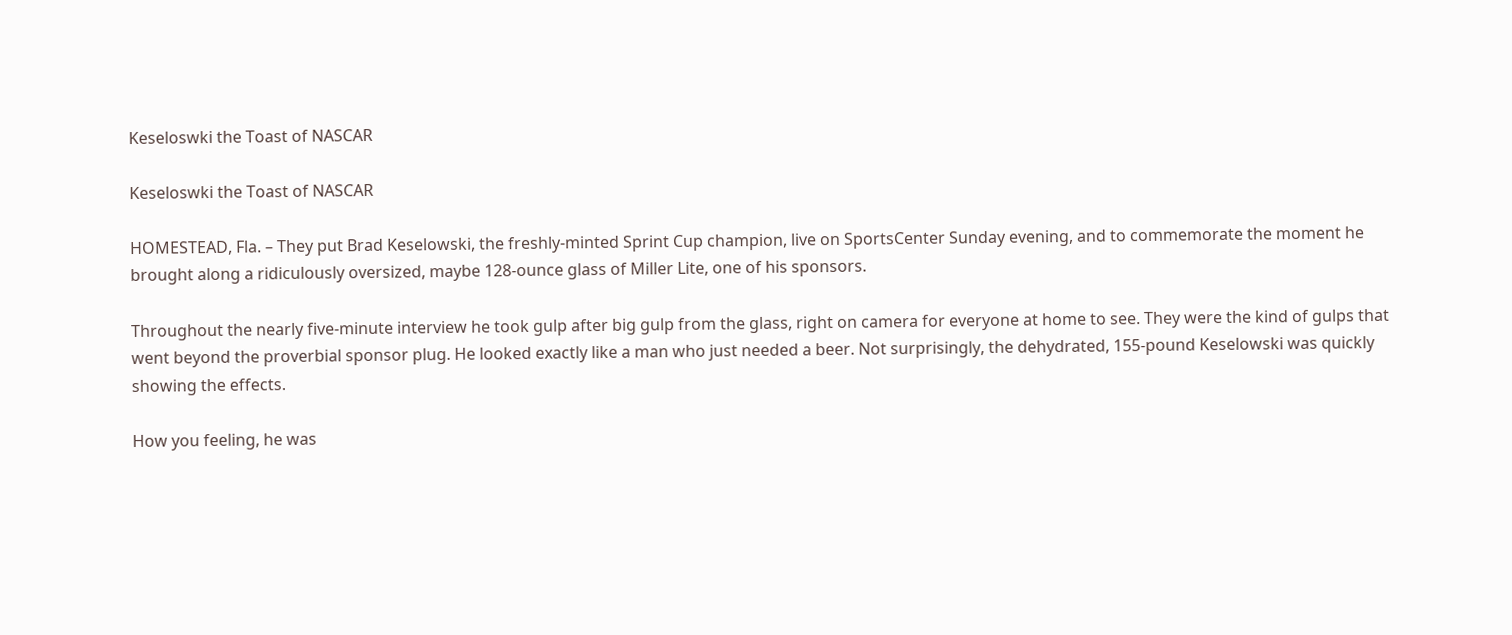Keseloswki the Toast of NASCAR

Keseloswki the Toast of NASCAR

HOMESTEAD, Fla. – They put Brad Keselowski, the freshly-minted Sprint Cup champion, live on SportsCenter Sunday evening, and to commemorate the moment he brought along a ridiculously oversized, maybe 128-ounce glass of Miller Lite, one of his sponsors.

Throughout the nearly five-minute interview he took gulp after big gulp from the glass, right on camera for everyone at home to see. They were the kind of gulps that went beyond the proverbial sponsor plug. He looked exactly like a man who just needed a beer. Not surprisingly, the dehydrated, 155-pound Keselowski was quickly showing the effects.

How you feeling, he was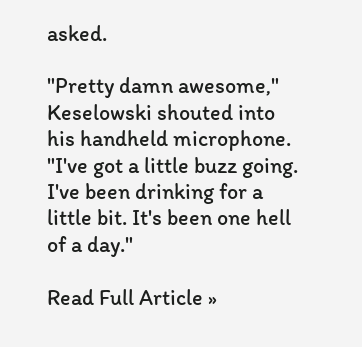asked.

"Pretty damn awesome," Keselowski shouted into his handheld microphone. "I've got a little buzz going. I've been drinking for a little bit. It's been one hell of a day."

Read Full Article »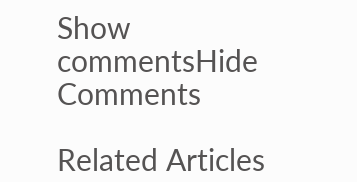Show commentsHide Comments

Related Articles